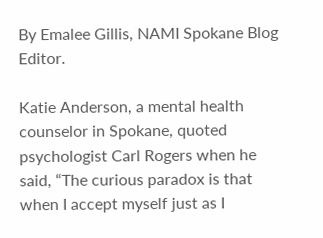By Emalee Gillis, NAMI Spokane Blog Editor.

Katie Anderson, a mental health counselor in Spokane, quoted psychologist Carl Rogers when he said, “The curious paradox is that when I accept myself just as I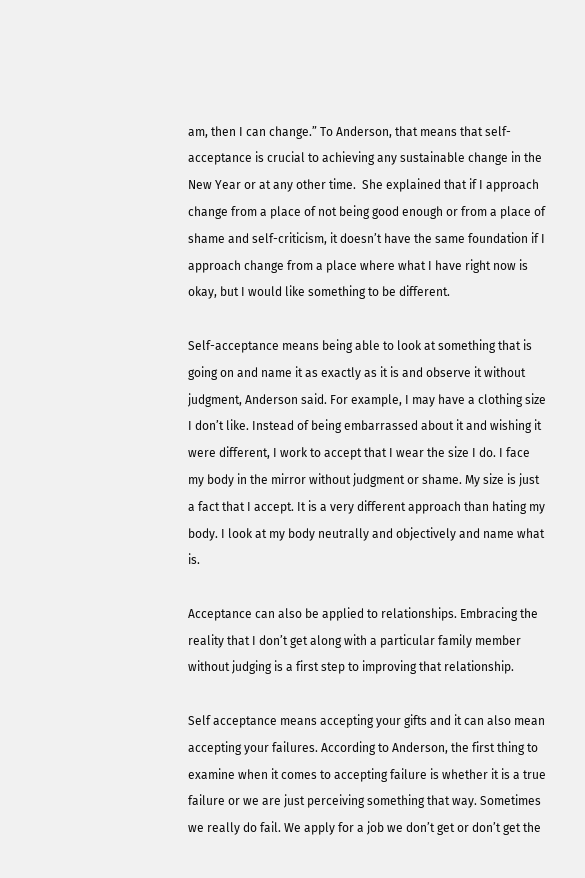am, then I can change.” To Anderson, that means that self-acceptance is crucial to achieving any sustainable change in the New Year or at any other time.  She explained that if I approach change from a place of not being good enough or from a place of shame and self-criticism, it doesn’t have the same foundation if I approach change from a place where what I have right now is okay, but I would like something to be different.

Self-acceptance means being able to look at something that is going on and name it as exactly as it is and observe it without judgment, Anderson said. For example, I may have a clothing size I don’t like. Instead of being embarrassed about it and wishing it were different, I work to accept that I wear the size I do. I face my body in the mirror without judgment or shame. My size is just a fact that I accept. It is a very different approach than hating my body. I look at my body neutrally and objectively and name what is.

Acceptance can also be applied to relationships. Embracing the reality that I don’t get along with a particular family member without judging is a first step to improving that relationship.

Self acceptance means accepting your gifts and it can also mean accepting your failures. According to Anderson, the first thing to examine when it comes to accepting failure is whether it is a true failure or we are just perceiving something that way. Sometimes we really do fail. We apply for a job we don’t get or don’t get the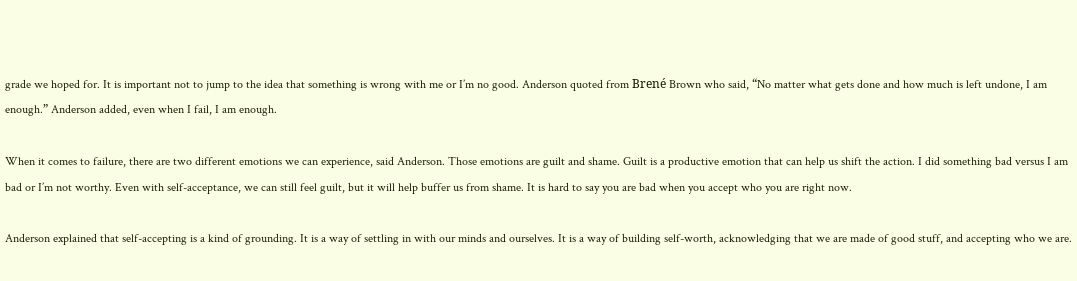grade we hoped for. It is important not to jump to the idea that something is wrong with me or I’m no good. Anderson quoted from Brené Brown who said, “No matter what gets done and how much is left undone, I am enough.” Anderson added, even when I fail, I am enough.

When it comes to failure, there are two different emotions we can experience, said Anderson. Those emotions are guilt and shame. Guilt is a productive emotion that can help us shift the action. I did something bad versus I am bad or I’m not worthy. Even with self-acceptance, we can still feel guilt, but it will help buffer us from shame. It is hard to say you are bad when you accept who you are right now.

Anderson explained that self-accepting is a kind of grounding. It is a way of settling in with our minds and ourselves. It is a way of building self-worth, acknowledging that we are made of good stuff, and accepting who we are.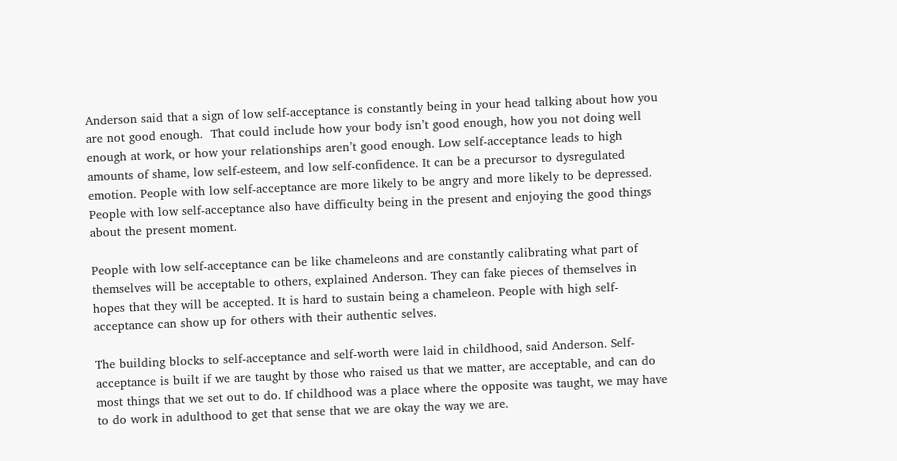Anderson said that a sign of low self-acceptance is constantly being in your head talking about how you are not good enough.  That could include how your body isn’t good enough, how you not doing well enough at work, or how your relationships aren’t good enough. Low self-acceptance leads to high amounts of shame, low self-esteem, and low self-confidence. It can be a precursor to dysregulated emotion. People with low self-acceptance are more likely to be angry and more likely to be depressed. People with low self-acceptance also have difficulty being in the present and enjoying the good things about the present moment.

People with low self-acceptance can be like chameleons and are constantly calibrating what part of themselves will be acceptable to others, explained Anderson. They can fake pieces of themselves in hopes that they will be accepted. It is hard to sustain being a chameleon. People with high self-acceptance can show up for others with their authentic selves.

The building blocks to self-acceptance and self-worth were laid in childhood, said Anderson. Self-acceptance is built if we are taught by those who raised us that we matter, are acceptable, and can do most things that we set out to do. If childhood was a place where the opposite was taught, we may have to do work in adulthood to get that sense that we are okay the way we are.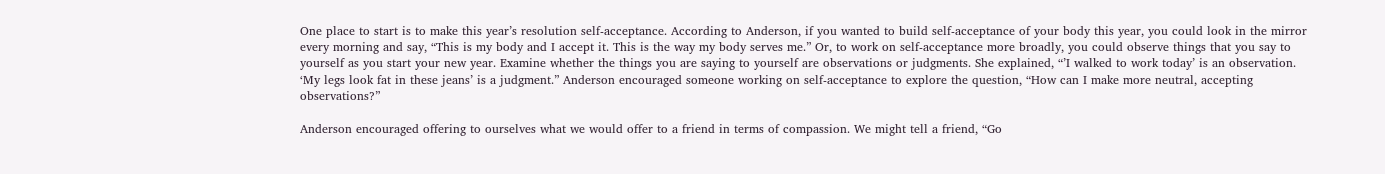One place to start is to make this year’s resolution self-acceptance. According to Anderson, if you wanted to build self-acceptance of your body this year, you could look in the mirror every morning and say, “This is my body and I accept it. This is the way my body serves me.” Or, to work on self-acceptance more broadly, you could observe things that you say to yourself as you start your new year. Examine whether the things you are saying to yourself are observations or judgments. She explained, “’I walked to work today’ is an observation. ‘My legs look fat in these jeans’ is a judgment.” Anderson encouraged someone working on self-acceptance to explore the question, “How can I make more neutral, accepting observations?”

Anderson encouraged offering to ourselves what we would offer to a friend in terms of compassion. We might tell a friend, “Go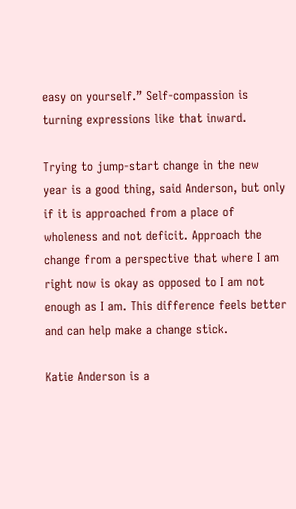easy on yourself.” Self-compassion is turning expressions like that inward.

Trying to jump-start change in the new year is a good thing, said Anderson, but only if it is approached from a place of wholeness and not deficit. Approach the change from a perspective that where I am right now is okay as opposed to I am not enough as I am. This difference feels better and can help make a change stick.

Katie Anderson is a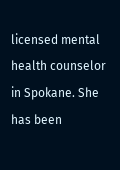licensed mental health counselor in Spokane. She has been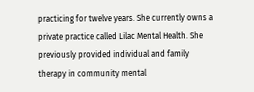practicing for twelve years. She currently owns a private practice called Lilac Mental Health. She previously provided individual and family therapy in community mental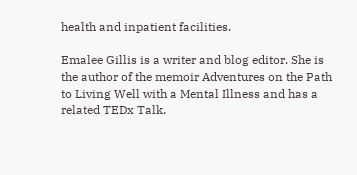health and inpatient facilities.

Emalee Gillis is a writer and blog editor. She is the author of the memoir Adventures on the Path to Living Well with a Mental Illness and has a related TEDx Talk.